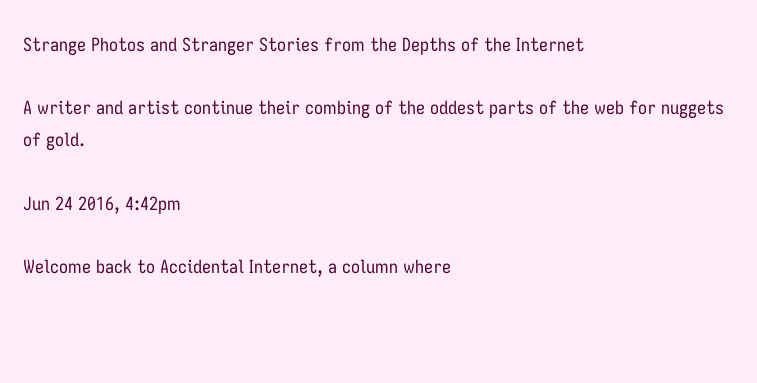Strange Photos and Stranger Stories from the Depths of the Internet

A writer and artist continue their combing of the oddest parts of the web for nuggets of gold.

Jun 24 2016, 4:42pm

Welcome back to Accidental Internet, a column where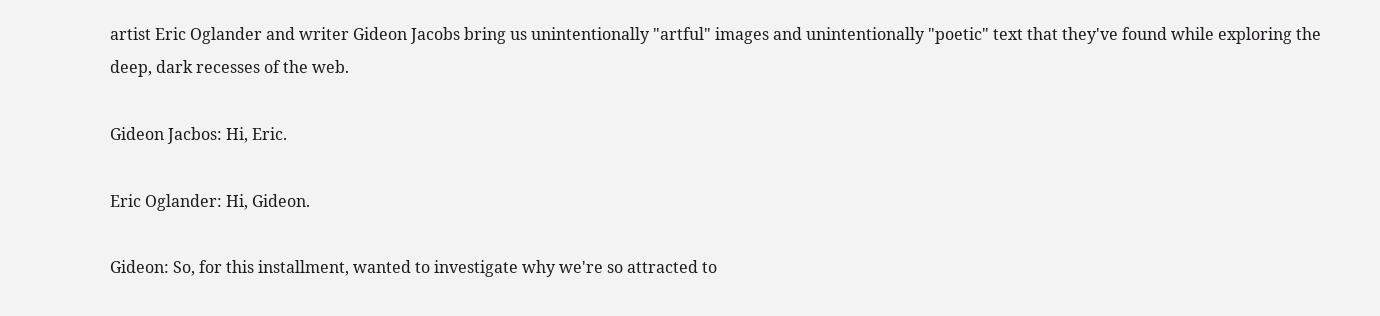artist Eric Oglander and writer Gideon Jacobs bring us unintentionally "artful" images and unintentionally "poetic" text that they've found while exploring the deep, dark recesses of the web.

Gideon Jacbos: Hi, Eric.

Eric Oglander: Hi, Gideon.

Gideon: So, for this installment, wanted to investigate why we're so attracted to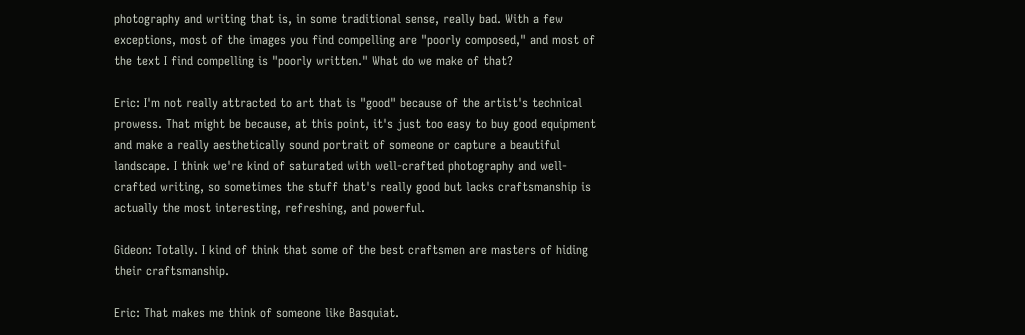photography and writing that is, in some traditional sense, really bad. With a few exceptions, most of the images you find compelling are "poorly composed," and most of the text I find compelling is "poorly written." What do we make of that?

Eric: I'm not really attracted to art that is "good" because of the artist's technical prowess. That might be because, at this point, it's just too easy to buy good equipment and make a really aesthetically sound portrait of someone or capture a beautiful landscape. I think we're kind of saturated with well-crafted photography and well-crafted writing, so sometimes the stuff that's really good but lacks craftsmanship is actually the most interesting, refreshing, and powerful.

Gideon: Totally. I kind of think that some of the best craftsmen are masters of hiding their craftsmanship.

Eric: That makes me think of someone like Basquiat.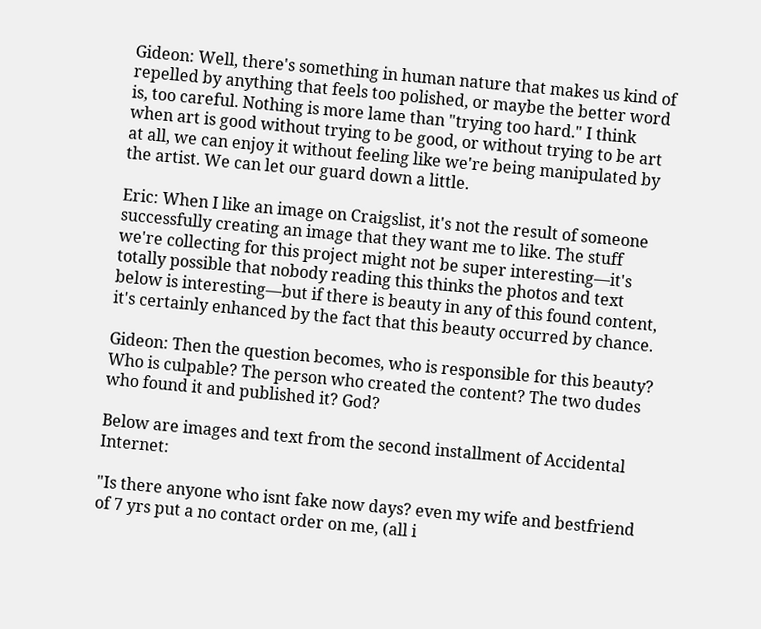Gideon: Well, there's something in human nature that makes us kind of repelled by anything that feels too polished, or maybe the better word is, too careful. Nothing is more lame than "trying too hard." I think when art is good without trying to be good, or without trying to be art at all, we can enjoy it without feeling like we're being manipulated by the artist. We can let our guard down a little.

Eric: When I like an image on Craigslist, it's not the result of someone successfully creating an image that they want me to like. The stuff we're collecting for this project might not be super interesting—it's totally possible that nobody reading this thinks the photos and text below is interesting—but if there is beauty in any of this found content, it's certainly enhanced by the fact that this beauty occurred by chance.

Gideon: Then the question becomes, who is responsible for this beauty? Who is culpable? The person who created the content? The two dudes who found it and published it? God?

Below are images and text from the second installment of Accidental Internet:

"Is there anyone who isnt fake now days? even my wife and bestfriend of 7 yrs put a no contact order on me, (all i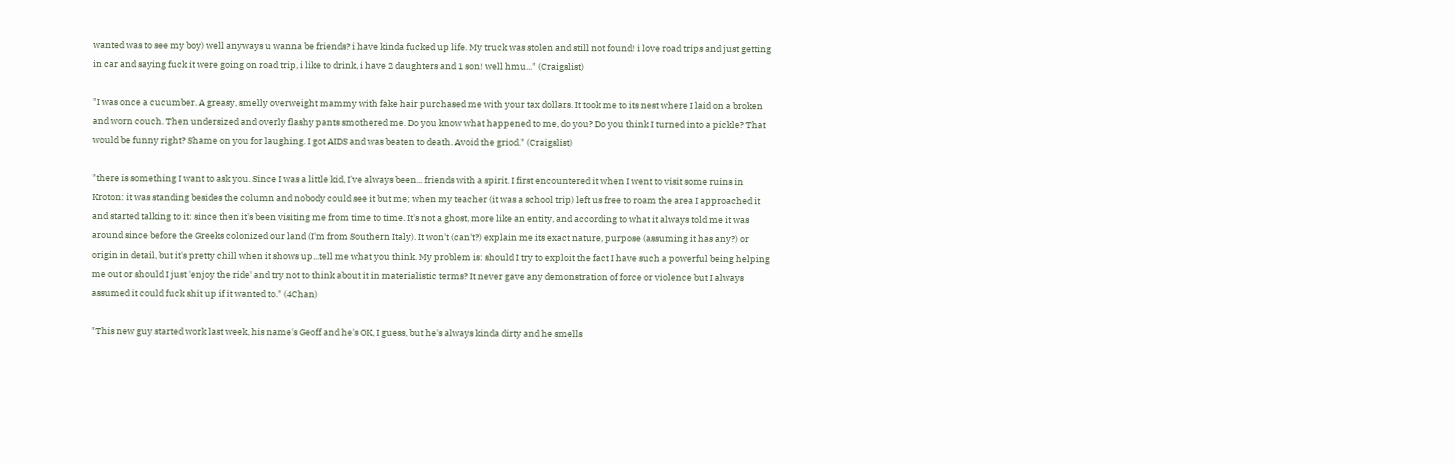wanted was to see my boy) well anyways u wanna be friends? i have kinda fucked up life. My truck was stolen and still not found! i love road trips and just getting in car and saying fuck it were going on road trip, i like to drink, i have 2 daughters and 1 son! well hmu..." (Craigslist)

"I was once a cucumber. A greasy, smelly overweight mammy with fake hair purchased me with your tax dollars. It took me to its nest where I laid on a broken and worn couch. Then undersized and overly flashy pants smothered me. Do you know what happened to me, do you? Do you think I turned into a pickle? That would be funny right? Shame on you for laughing. I got AIDS and was beaten to death. Avoid the griod." (Craigslist)

"there is something I want to ask you. Since I was a little kid, I've always been... friends with a spirit. I first encountered it when I went to visit some ruins in Kroton: it was standing besides the column and nobody could see it but me; when my teacher (it was a school trip) left us free to roam the area I approached it and started talking to it: since then it's been visiting me from time to time. It's not a ghost, more like an entity, and according to what it always told me it was around since before the Greeks colonized our land (I'm from Southern Italy). It won't (can't?) explain me its exact nature, purpose (assuming it has any?) or origin in detail, but it's pretty chill when it shows up...tell me what you think. My problem is: should I try to exploit the fact I have such a powerful being helping me out or should I just 'enjoy the ride' and try not to think about it in materialistic terms? It never gave any demonstration of force or violence but I always assumed it could fuck shit up if it wanted to." (4Chan)

"This new guy started work last week, his name's Geoff and he's OK, I guess, but he's always kinda dirty and he smells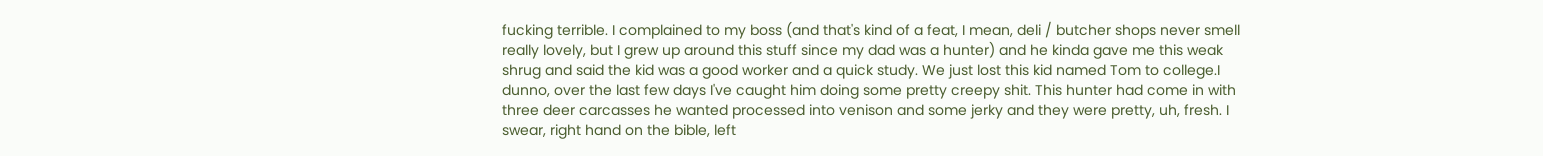fucking terrible. I complained to my boss (and that's kind of a feat, I mean, deli / butcher shops never smell really lovely, but I grew up around this stuff since my dad was a hunter) and he kinda gave me this weak shrug and said the kid was a good worker and a quick study. We just lost this kid named Tom to college.I dunno, over the last few days I've caught him doing some pretty creepy shit. This hunter had come in with three deer carcasses he wanted processed into venison and some jerky and they were pretty, uh, fresh. I swear, right hand on the bible, left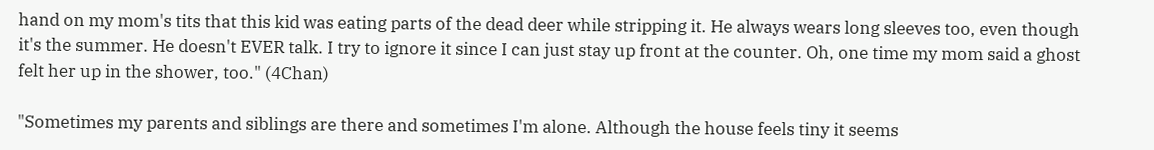hand on my mom's tits that this kid was eating parts of the dead deer while stripping it. He always wears long sleeves too, even though it's the summer. He doesn't EVER talk. I try to ignore it since I can just stay up front at the counter. Oh, one time my mom said a ghost felt her up in the shower, too." (4Chan)

"Sometimes my parents and siblings are there and sometimes I'm alone. Although the house feels tiny it seems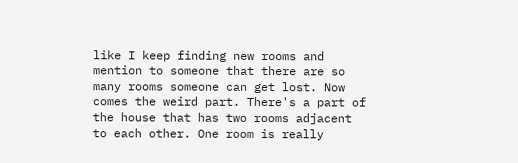like I keep finding new rooms and mention to someone that there are so many rooms someone can get lost. Now comes the weird part. There's a part of the house that has two rooms adjacent to each other. One room is really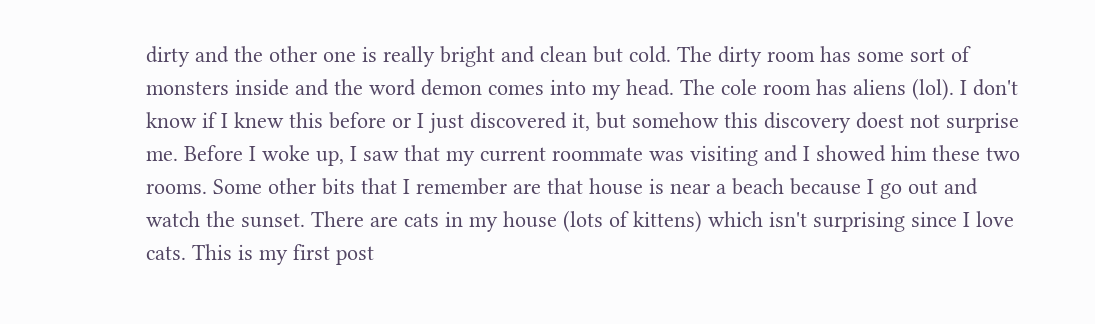dirty and the other one is really bright and clean but cold. The dirty room has some sort of monsters inside and the word demon comes into my head. The cole room has aliens (lol). I don't know if I knew this before or I just discovered it, but somehow this discovery doest not surprise me. Before I woke up, I saw that my current roommate was visiting and I showed him these two rooms. Some other bits that I remember are that house is near a beach because I go out and watch the sunset. There are cats in my house (lots of kittens) which isn't surprising since I love cats. This is my first post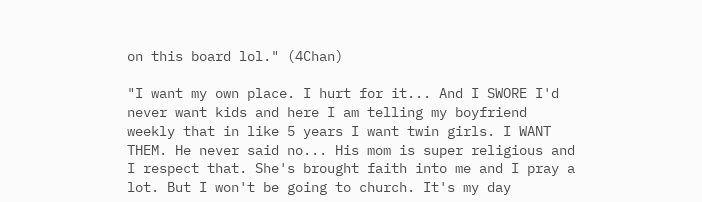on this board lol." (4Chan)

"I want my own place. I hurt for it... And I SWORE I'd never want kids and here I am telling my boyfriend weekly that in like 5 years I want twin girls. I WANT THEM. He never said no... His mom is super religious and I respect that. She's brought faith into me and I pray a lot. But I won't be going to church. It's my day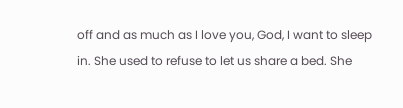off and as much as I love you, God, I want to sleep in. She used to refuse to let us share a bed. She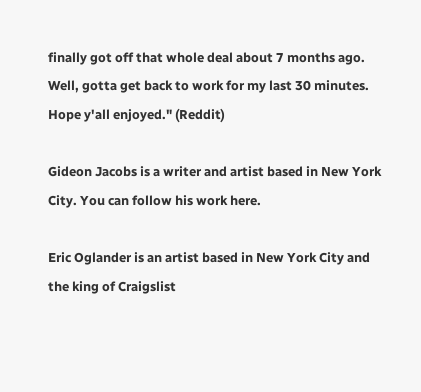finally got off that whole deal about 7 months ago. Well, gotta get back to work for my last 30 minutes. Hope y'all enjoyed." (Reddit)

Gideon Jacobs is a writer and artist based in New York City. You can follow his work here.

Eric Oglander is an artist based in New York City and the king of Craigslist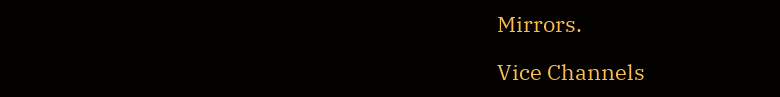Mirrors.

Vice Channels